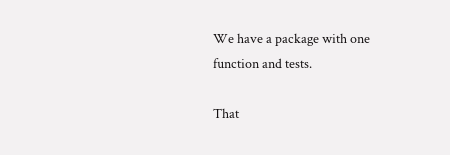We have a package with one function and tests.

That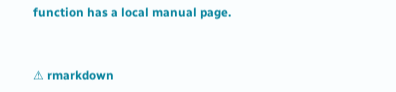function has a local manual page.


⚠ rmarkdown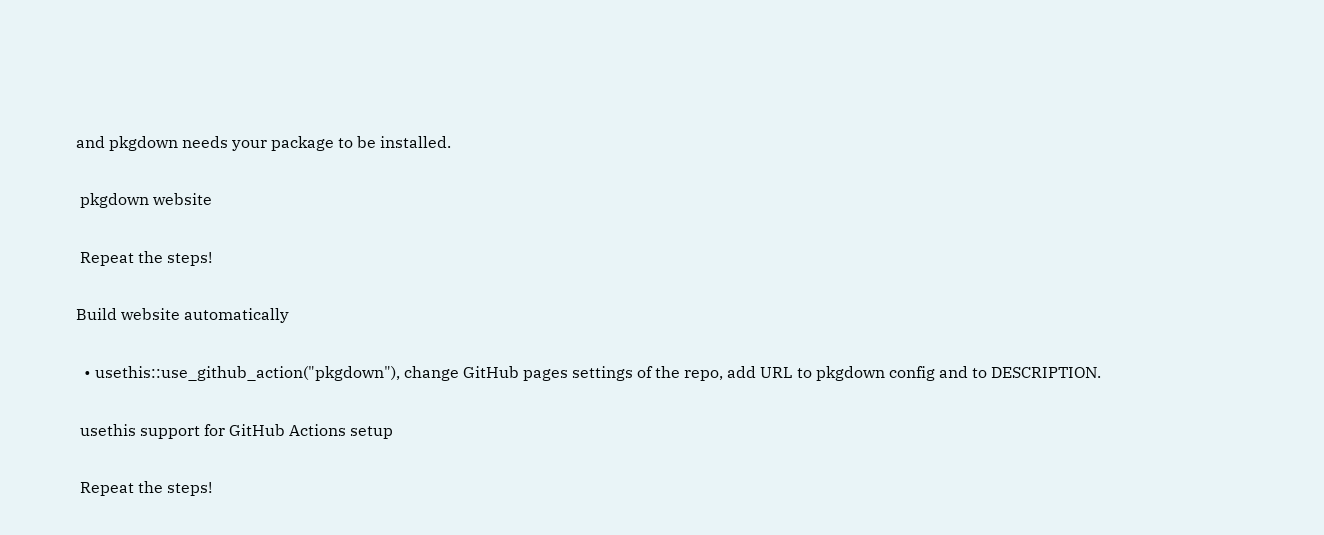and pkgdown needs your package to be installed.

 pkgdown website

 Repeat the steps!

Build website automatically

  • usethis::use_github_action("pkgdown"), change GitHub pages settings of the repo, add URL to pkgdown config and to DESCRIPTION.

 usethis support for GitHub Actions setup

 Repeat the steps!